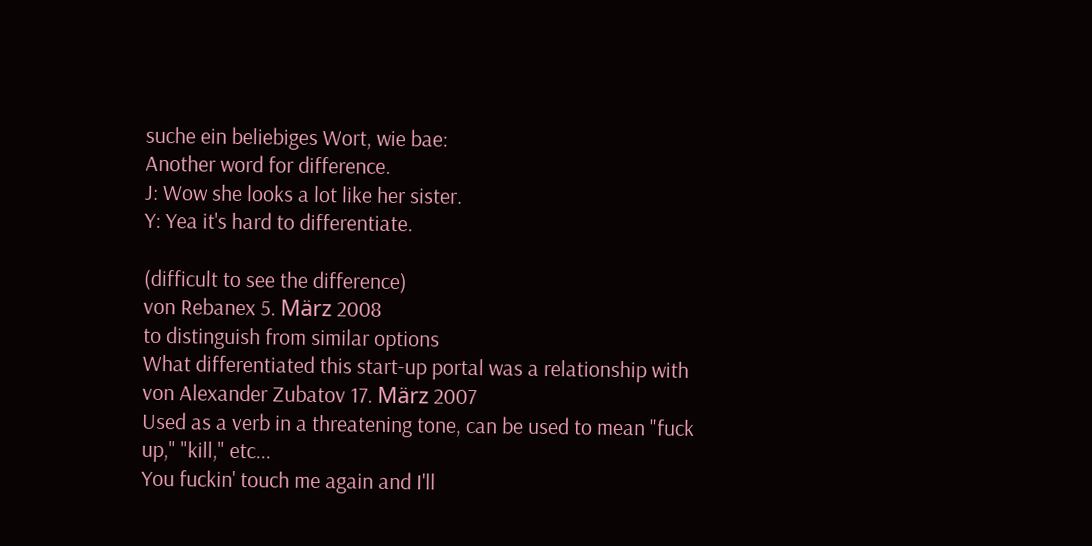suche ein beliebiges Wort, wie bae:
Another word for difference.
J: Wow she looks a lot like her sister.
Y: Yea it's hard to differentiate.

(difficult to see the difference)
von Rebanex 5. März 2008
to distinguish from similar options
What differentiated this start-up portal was a relationship with
von Alexander Zubatov 17. März 2007
Used as a verb in a threatening tone, can be used to mean "fuck up," "kill," etc...
You fuckin' touch me again and I'll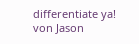differentiate ya!
von Jason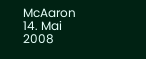McAaron 14. Mai 2008